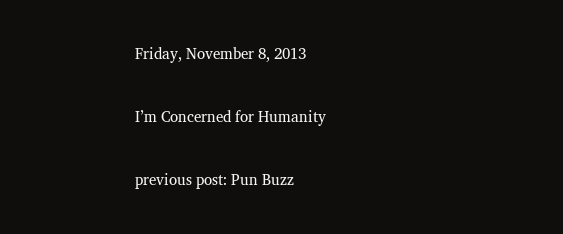Friday, November 8, 2013

I’m Concerned for Humanity

previous post: Pun Buzz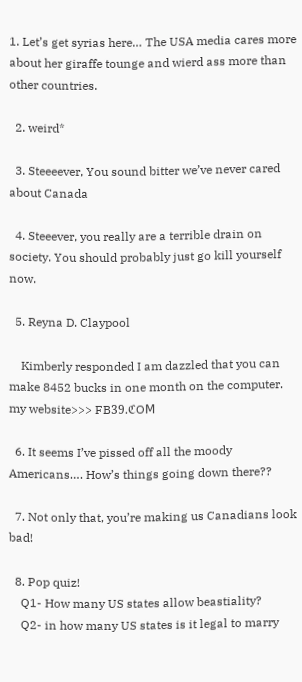1. Let’s get syrias here… The USA media cares more about her giraffe tounge and wierd ass more than other countries.

  2. weird*

  3. Steeeever, You sound bitter we’ve never cared about Canada

  4. Steeever, you really are a terrible drain on society. You should probably just go kill yourself now.

  5. Reyna D. Claypool

    Kimberly responded I am dazzled that you can make 8452 bucks in one month on the computer. my website>>> FB39.ℭOⅯ

  6. It seems I’ve pissed off all the moody Americans…. How’s things going down there??

  7. Not only that, you’re making us Canadians look bad!

  8. Pop quiz!
    Q1- How many US states allow beastiality?
    Q2- in how many US states is it legal to marry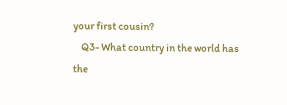your first cousin?
    Q3- What country in the world has the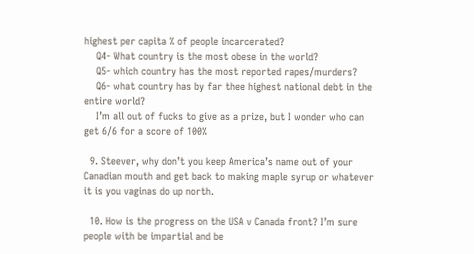highest per capita % of people incarcerated?
    Q4- What country is the most obese in the world?
    Q5- which country has the most reported rapes/murders?
    Q6- what country has by far thee highest national debt in the entire world?
    I’m all out of fucks to give as a prize, but I wonder who can get 6/6 for a score of 100%

  9. Steever, why don’t you keep America’s name out of your Canadian mouth and get back to making maple syrup or whatever it is you vaginas do up north.

  10. How is the progress on the USA v Canada front? I’m sure people with be impartial and be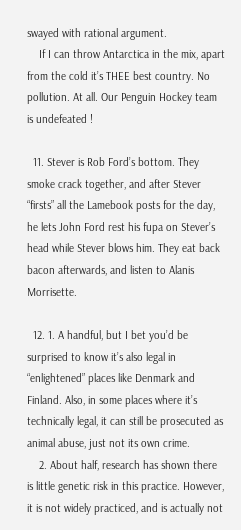swayed with rational argument.
    If I can throw Antarctica in the mix, apart from the cold it’s THEE best country. No pollution. At all. Our Penguin Hockey team is undefeated !

  11. Stever is Rob Ford’s bottom. They smoke crack together, and after Stever “firsts” all the Lamebook posts for the day, he lets John Ford rest his fupa on Stever’s head while Stever blows him. They eat back bacon afterwards, and listen to Alanis Morrisette.

  12. 1. A handful, but I bet you’d be surprised to know it’s also legal in “enlightened” places like Denmark and Finland. Also, in some places where it’s technically legal, it can still be prosecuted as animal abuse, just not its own crime.
    2. About half, research has shown there is little genetic risk in this practice. However, it is not widely practiced, and is actually not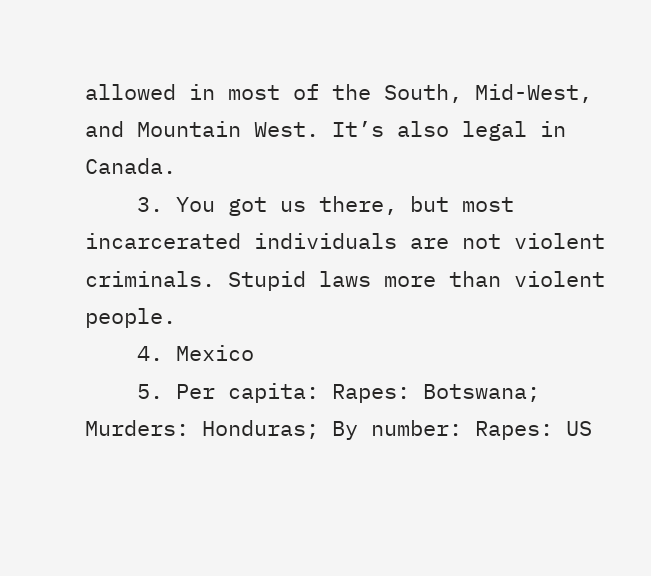allowed in most of the South, Mid-West, and Mountain West. It’s also legal in Canada.
    3. You got us there, but most incarcerated individuals are not violent criminals. Stupid laws more than violent people.
    4. Mexico
    5. Per capita: Rapes: Botswana; Murders: Honduras; By number: Rapes: US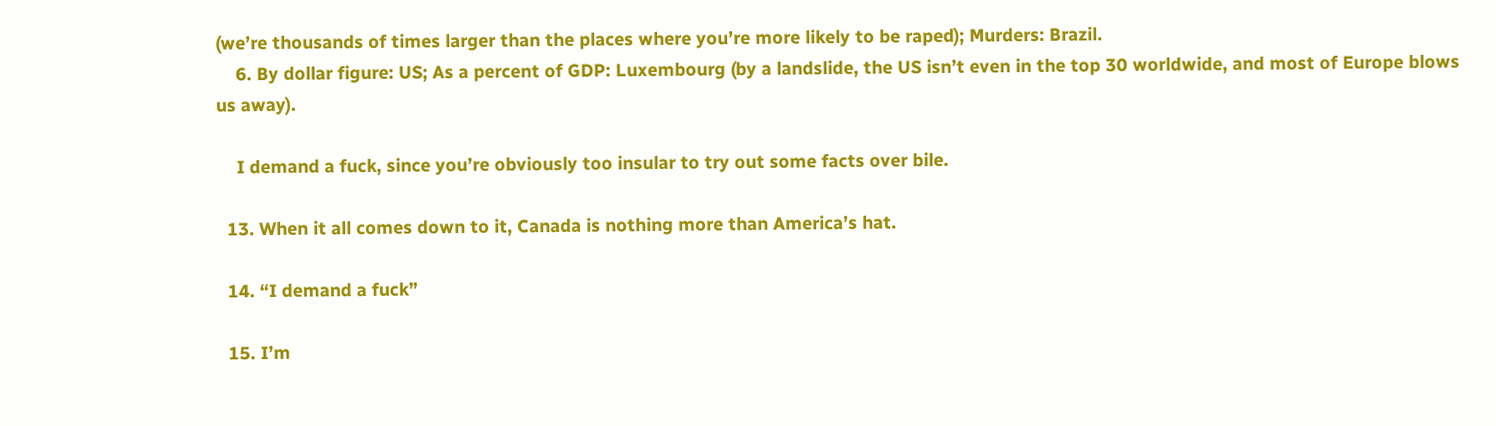(we’re thousands of times larger than the places where you’re more likely to be raped); Murders: Brazil.
    6. By dollar figure: US; As a percent of GDP: Luxembourg (by a landslide, the US isn’t even in the top 30 worldwide, and most of Europe blows us away).

    I demand a fuck, since you’re obviously too insular to try out some facts over bile.

  13. When it all comes down to it, Canada is nothing more than America’s hat.

  14. “I demand a fuck”

  15. I’m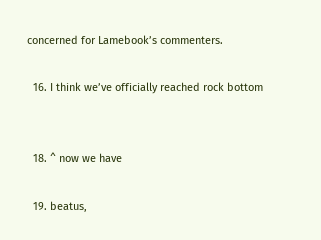concerned for Lamebook’s commenters.

  16. I think we’ve officially reached rock bottom


  18. ^ now we have

  19. beatus,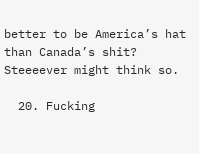better to be America’s hat than Canada’s shit? Steeeever might think so.

  20. Fucking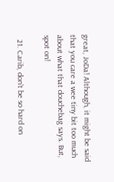great, JoDa! Although, it might be said that you care a wee tiny bit too much about what that douchebag says. But, spot on!

  21. Carib, don’t be so hard on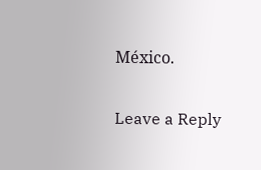México.

Leave a Reply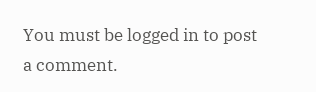You must be logged in to post a comment.